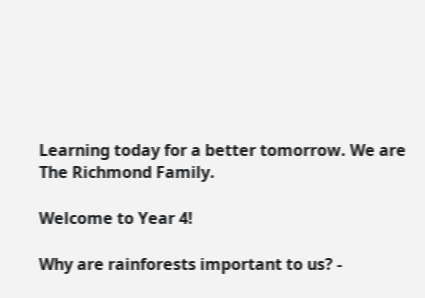Learning today for a better tomorrow. We are The Richmond Family.

Welcome to Year 4!

Why are rainforests important to us? -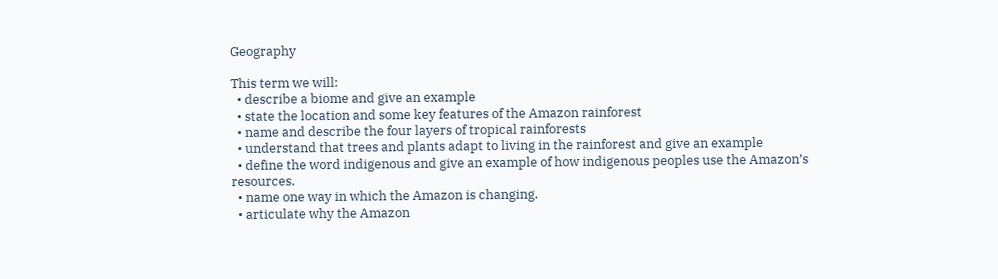Geography

This term we will:
  • describe a biome and give an example
  • state the location and some key features of the Amazon rainforest
  • name and describe the four layers of tropical rainforests
  • understand that trees and plants adapt to living in the rainforest and give an example
  • define the word indigenous and give an example of how indigenous peoples use the Amazon’s resources.
  • name one way in which the Amazon is changing.
  • articulate why the Amazon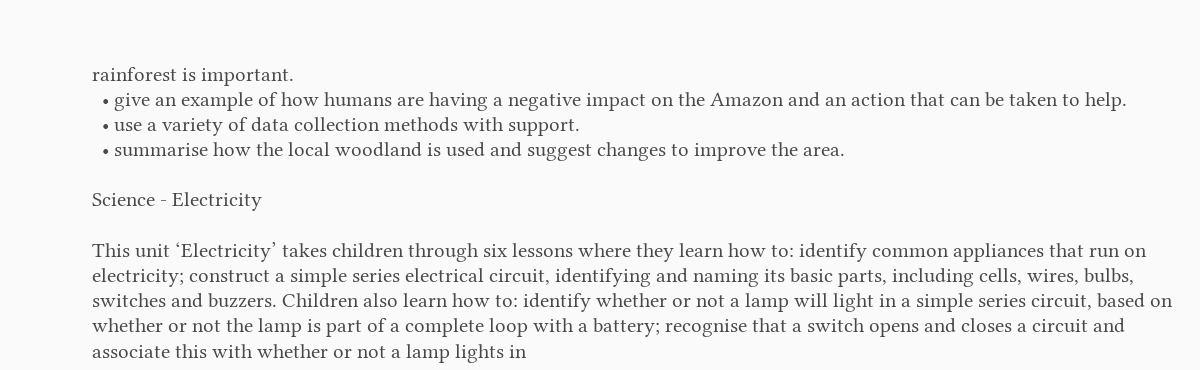rainforest is important.
  • give an example of how humans are having a negative impact on the Amazon and an action that can be taken to help.
  • use a variety of data collection methods with support.
  • summarise how the local woodland is used and suggest changes to improve the area.

Science - Electricity

This unit ‘Electricity’ takes children through six lessons where they learn how to: identify common appliances that run on electricity; construct a simple series electrical circuit, identifying and naming its basic parts, including cells, wires, bulbs, switches and buzzers. Children also learn how to: identify whether or not a lamp will light in a simple series circuit, based on whether or not the lamp is part of a complete loop with a battery; recognise that a switch opens and closes a circuit and associate this with whether or not a lamp lights in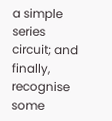a simple series circuit; and finally, recognise some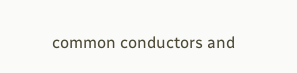common conductors and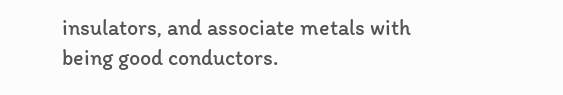insulators, and associate metals with being good conductors.